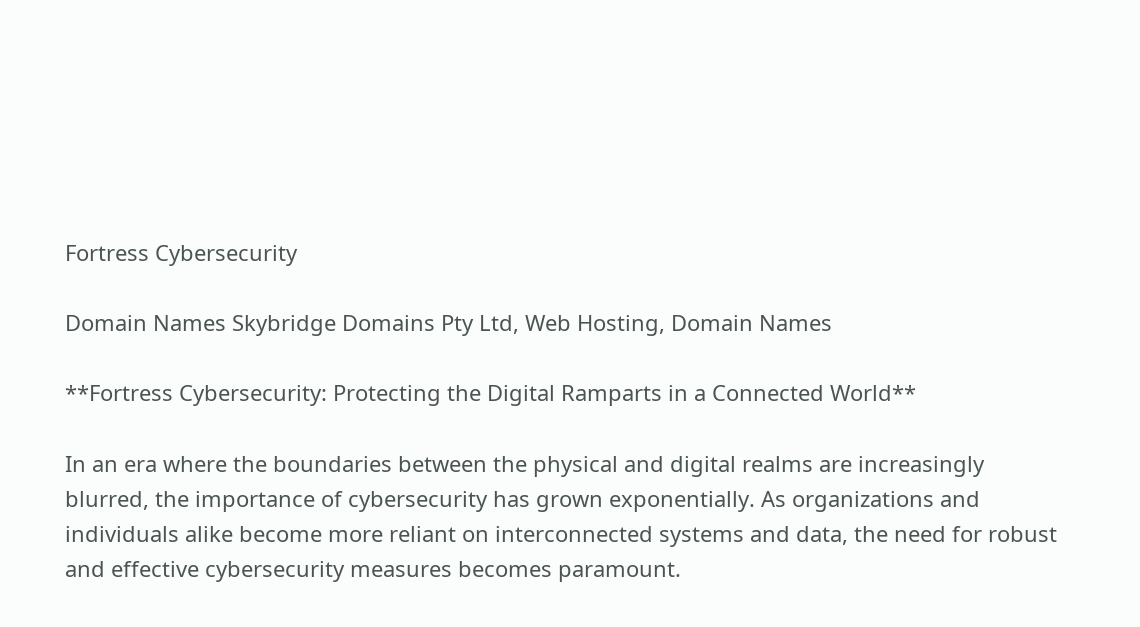Fortress Cybersecurity

Domain Names Skybridge Domains Pty Ltd, Web Hosting, Domain Names

**Fortress Cybersecurity: Protecting the Digital Ramparts in a Connected World**

In an era where the boundaries between the physical and digital realms are increasingly blurred, the importance of cybersecurity has grown exponentially. As organizations and individuals alike become more reliant on interconnected systems and data, the need for robust and effective cybersecurity measures becomes paramount.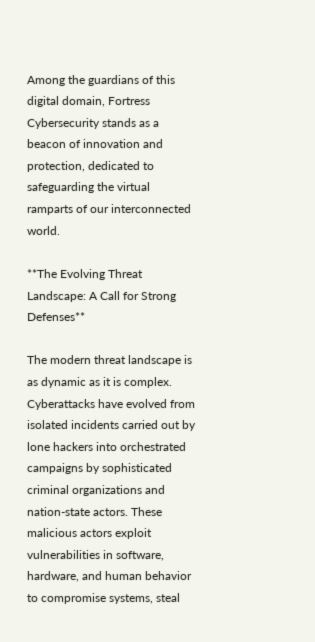Among the guardians of this digital domain, Fortress Cybersecurity stands as a beacon of innovation and protection, dedicated to safeguarding the virtual ramparts of our interconnected world.

**The Evolving Threat Landscape: A Call for Strong Defenses**

The modern threat landscape is as dynamic as it is complex. Cyberattacks have evolved from isolated incidents carried out by lone hackers into orchestrated campaigns by sophisticated criminal organizations and nation-state actors. These malicious actors exploit vulnerabilities in software, hardware, and human behavior to compromise systems, steal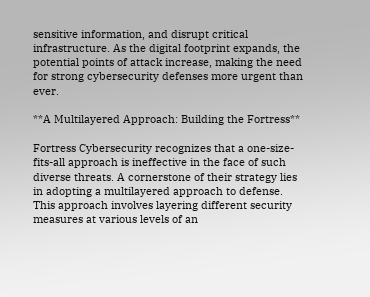sensitive information, and disrupt critical infrastructure. As the digital footprint expands, the potential points of attack increase, making the need for strong cybersecurity defenses more urgent than ever.

**A Multilayered Approach: Building the Fortress**

Fortress Cybersecurity recognizes that a one-size-fits-all approach is ineffective in the face of such diverse threats. A cornerstone of their strategy lies in adopting a multilayered approach to defense. This approach involves layering different security measures at various levels of an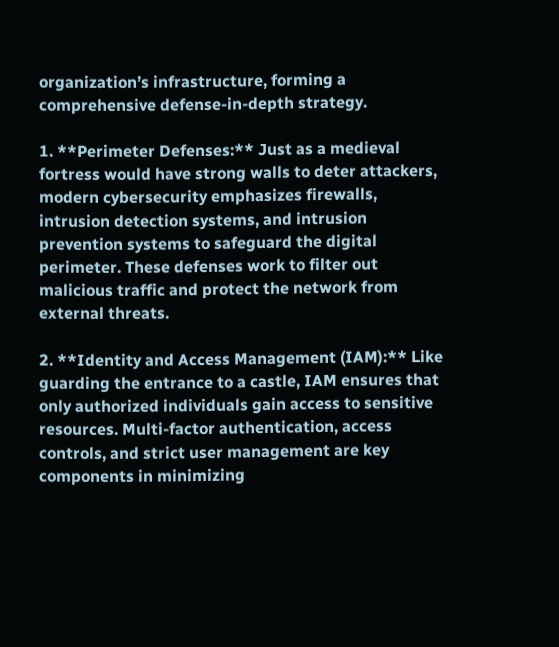organization’s infrastructure, forming a comprehensive defense-in-depth strategy.

1. **Perimeter Defenses:** Just as a medieval fortress would have strong walls to deter attackers, modern cybersecurity emphasizes firewalls, intrusion detection systems, and intrusion prevention systems to safeguard the digital perimeter. These defenses work to filter out malicious traffic and protect the network from external threats.

2. **Identity and Access Management (IAM):** Like guarding the entrance to a castle, IAM ensures that only authorized individuals gain access to sensitive resources. Multi-factor authentication, access controls, and strict user management are key components in minimizing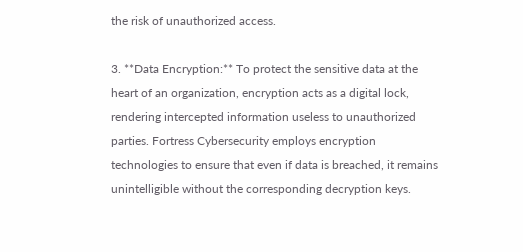the risk of unauthorized access.

3. **Data Encryption:** To protect the sensitive data at the heart of an organization, encryption acts as a digital lock, rendering intercepted information useless to unauthorized parties. Fortress Cybersecurity employs encryption technologies to ensure that even if data is breached, it remains unintelligible without the corresponding decryption keys.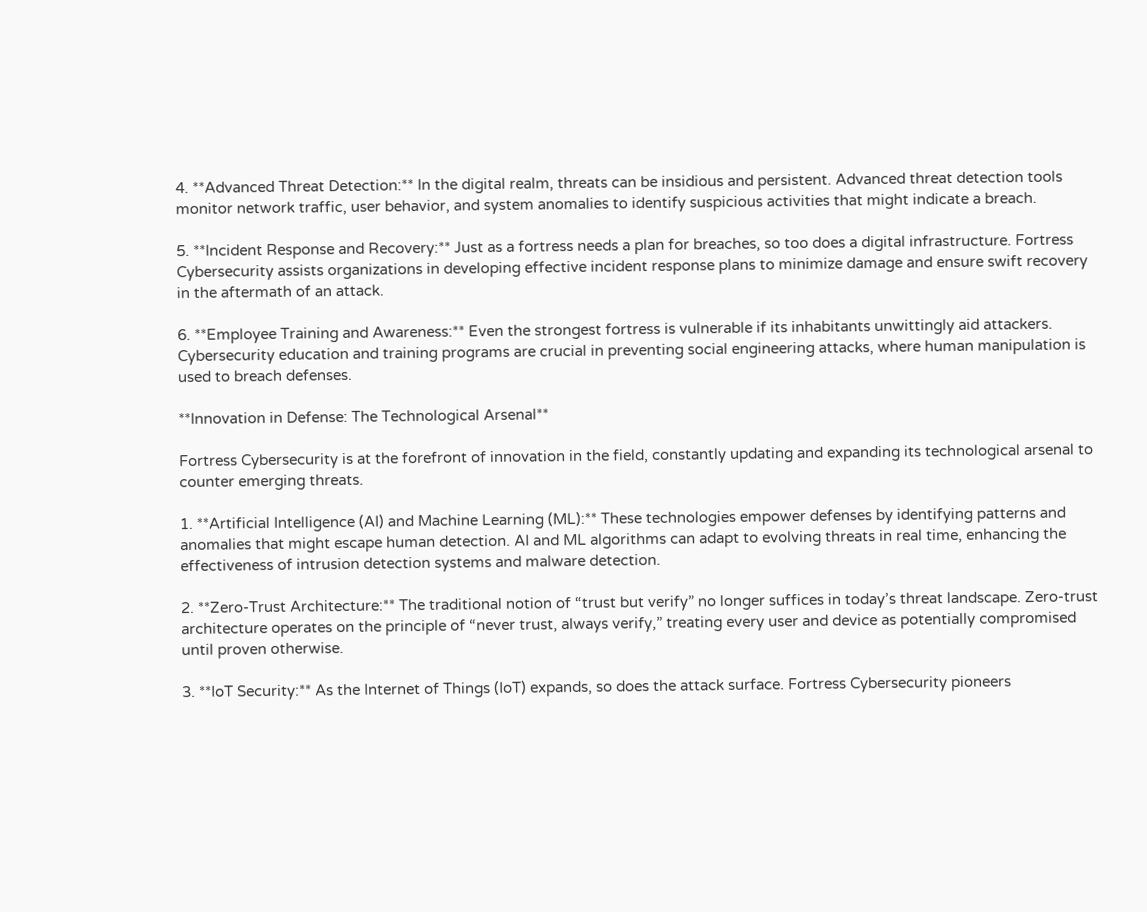4. **Advanced Threat Detection:** In the digital realm, threats can be insidious and persistent. Advanced threat detection tools monitor network traffic, user behavior, and system anomalies to identify suspicious activities that might indicate a breach.

5. **Incident Response and Recovery:** Just as a fortress needs a plan for breaches, so too does a digital infrastructure. Fortress Cybersecurity assists organizations in developing effective incident response plans to minimize damage and ensure swift recovery in the aftermath of an attack.

6. **Employee Training and Awareness:** Even the strongest fortress is vulnerable if its inhabitants unwittingly aid attackers. Cybersecurity education and training programs are crucial in preventing social engineering attacks, where human manipulation is used to breach defenses.

**Innovation in Defense: The Technological Arsenal**

Fortress Cybersecurity is at the forefront of innovation in the field, constantly updating and expanding its technological arsenal to counter emerging threats.

1. **Artificial Intelligence (AI) and Machine Learning (ML):** These technologies empower defenses by identifying patterns and anomalies that might escape human detection. AI and ML algorithms can adapt to evolving threats in real time, enhancing the effectiveness of intrusion detection systems and malware detection.

2. **Zero-Trust Architecture:** The traditional notion of “trust but verify” no longer suffices in today’s threat landscape. Zero-trust architecture operates on the principle of “never trust, always verify,” treating every user and device as potentially compromised until proven otherwise.

3. **IoT Security:** As the Internet of Things (IoT) expands, so does the attack surface. Fortress Cybersecurity pioneers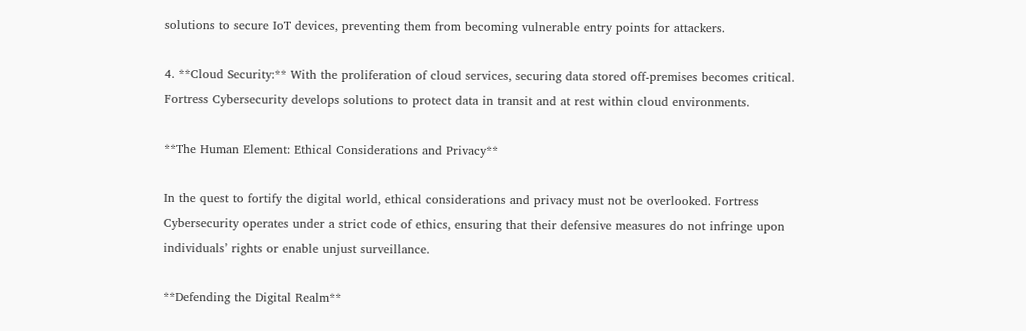solutions to secure IoT devices, preventing them from becoming vulnerable entry points for attackers.

4. **Cloud Security:** With the proliferation of cloud services, securing data stored off-premises becomes critical. Fortress Cybersecurity develops solutions to protect data in transit and at rest within cloud environments.

**The Human Element: Ethical Considerations and Privacy**

In the quest to fortify the digital world, ethical considerations and privacy must not be overlooked. Fortress Cybersecurity operates under a strict code of ethics, ensuring that their defensive measures do not infringe upon individuals’ rights or enable unjust surveillance.

**Defending the Digital Realm**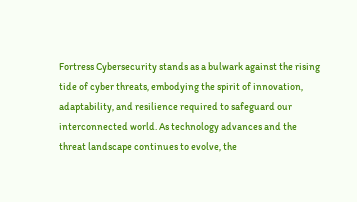Fortress Cybersecurity stands as a bulwark against the rising tide of cyber threats, embodying the spirit of innovation, adaptability, and resilience required to safeguard our interconnected world. As technology advances and the threat landscape continues to evolve, the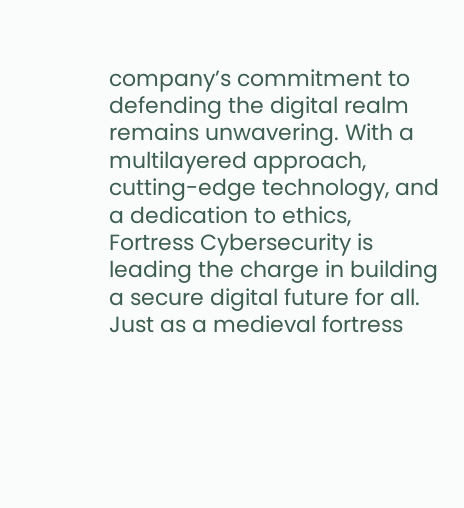company’s commitment to defending the digital realm remains unwavering. With a multilayered approach, cutting-edge technology, and a dedication to ethics, Fortress Cybersecurity is leading the charge in building a secure digital future for all. Just as a medieval fortress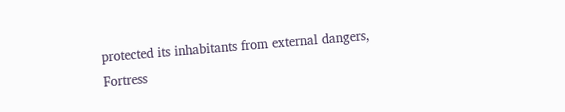protected its inhabitants from external dangers, Fortress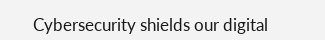Cybersecurity shields our digital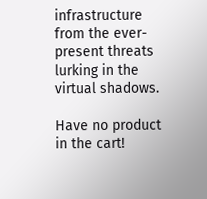infrastructure from the ever-present threats lurking in the virtual shadows.

Have no product in the cart!